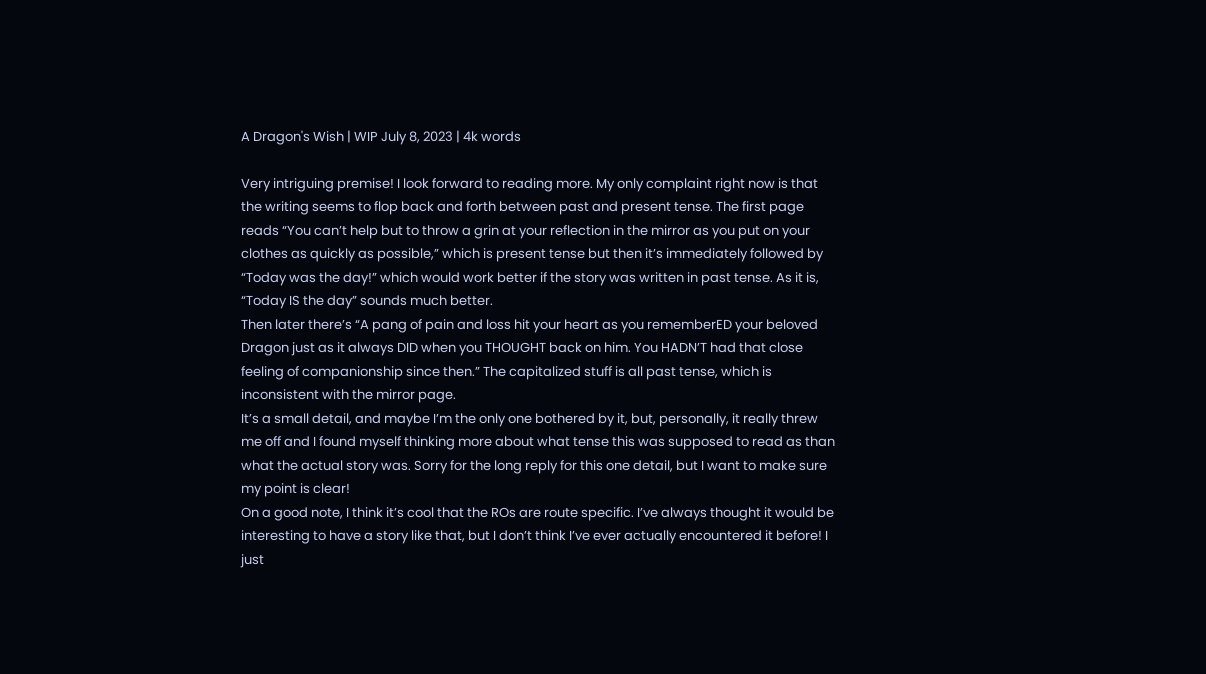A Dragon's Wish | WIP July 8, 2023 | 4k words

Very intriguing premise! I look forward to reading more. My only complaint right now is that the writing seems to flop back and forth between past and present tense. The first page reads “You can’t help but to throw a grin at your reflection in the mirror as you put on your clothes as quickly as possible,” which is present tense but then it’s immediately followed by “Today was the day!” which would work better if the story was written in past tense. As it is, “Today IS the day” sounds much better.
Then later there’s “A pang of pain and loss hit your heart as you rememberED your beloved Dragon just as it always DID when you THOUGHT back on him. You HADN’T had that close feeling of companionship since then.” The capitalized stuff is all past tense, which is inconsistent with the mirror page.
It’s a small detail, and maybe I’m the only one bothered by it, but, personally, it really threw me off and I found myself thinking more about what tense this was supposed to read as than what the actual story was. Sorry for the long reply for this one detail, but I want to make sure my point is clear!
On a good note, I think it’s cool that the ROs are route specific. I’ve always thought it would be interesting to have a story like that, but I don’t think I’ve ever actually encountered it before! I just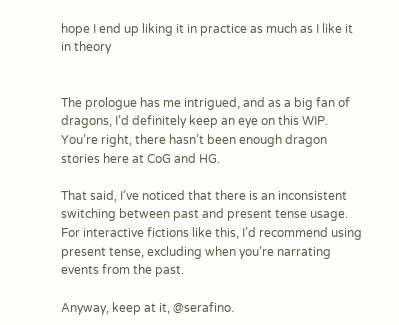hope I end up liking it in practice as much as I like it in theory


The prologue has me intrigued, and as a big fan of dragons, I’d definitely keep an eye on this WIP. You’re right, there hasn’t been enough dragon stories here at CoG and HG.

That said, I’ve noticed that there is an inconsistent switching between past and present tense usage. For interactive fictions like this, I’d recommend using present tense, excluding when you’re narrating events from the past.

Anyway, keep at it, @serafino.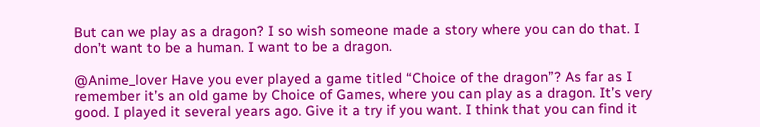But can we play as a dragon? I so wish someone made a story where you can do that. I don’t want to be a human. I want to be a dragon.

@Anime_lover Have you ever played a game titled “Choice of the dragon”? As far as I remember it’s an old game by Choice of Games, where you can play as a dragon. It’s very good. I played it several years ago. Give it a try if you want. I think that you can find it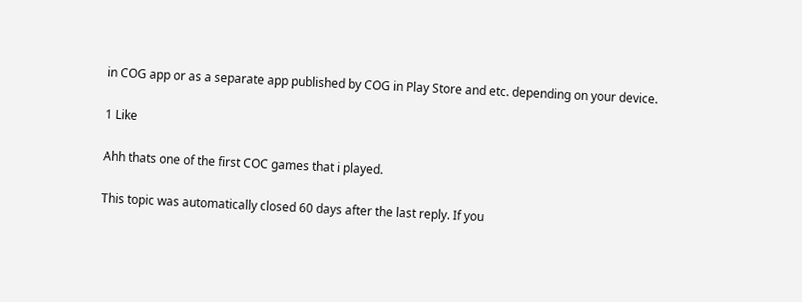in COG app or as a separate app published by COG in Play Store and etc. depending on your device.

1 Like

Ahh thats one of the first COC games that i played.

This topic was automatically closed 60 days after the last reply. If you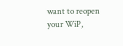want to reopen your WiP,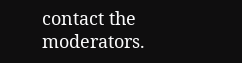contact the moderators.